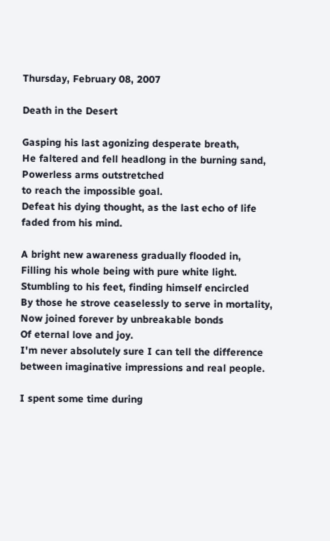Thursday, February 08, 2007

Death in the Desert

Gasping his last agonizing desperate breath,
He faltered and fell headlong in the burning sand,
Powerless arms outstretched
to reach the impossible goal.
Defeat his dying thought, as the last echo of life
faded from his mind.

A bright new awareness gradually flooded in,
Filling his whole being with pure white light.
Stumbling to his feet, finding himself encircled
By those he strove ceaselessly to serve in mortality,
Now joined forever by unbreakable bonds
Of eternal love and joy.
I'm never absolutely sure I can tell the difference between imaginative impressions and real people.

I spent some time during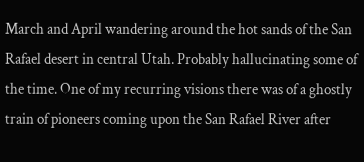March and April wandering around the hot sands of the San Rafael desert in central Utah. Probably hallucinating some of the time. One of my recurring visions there was of a ghostly train of pioneers coming upon the San Rafael River after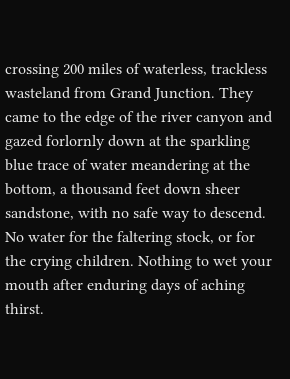crossing 200 miles of waterless, trackless wasteland from Grand Junction. They came to the edge of the river canyon and gazed forlornly down at the sparkling blue trace of water meandering at the bottom, a thousand feet down sheer sandstone, with no safe way to descend. No water for the faltering stock, or for the crying children. Nothing to wet your mouth after enduring days of aching thirst.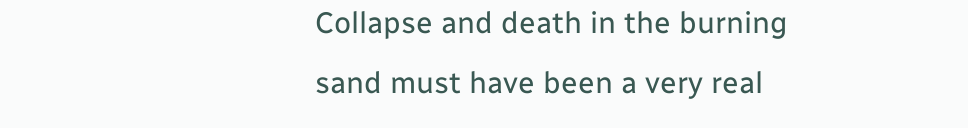Collapse and death in the burning sand must have been a very real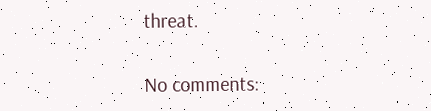threat.

No comments: